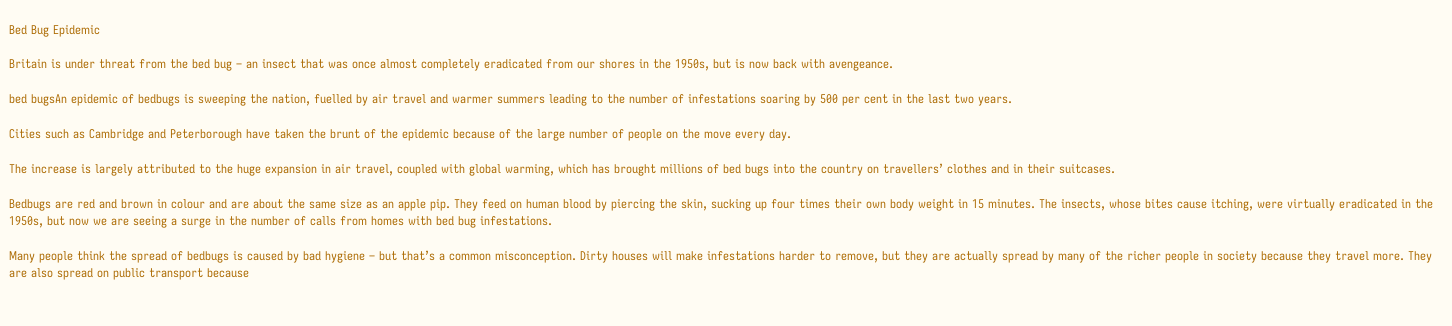Bed Bug Epidemic

Britain is under threat from the bed bug – an insect that was once almost completely eradicated from our shores in the 1950s, but is now back with avengeance.

bed bugsAn epidemic of bedbugs is sweeping the nation, fuelled by air travel and warmer summers leading to the number of infestations soaring by 500 per cent in the last two years.

Cities such as Cambridge and Peterborough have taken the brunt of the epidemic because of the large number of people on the move every day.

The increase is largely attributed to the huge expansion in air travel, coupled with global warming, which has brought millions of bed bugs into the country on travellers’ clothes and in their suitcases.

Bedbugs are red and brown in colour and are about the same size as an apple pip. They feed on human blood by piercing the skin, sucking up four times their own body weight in 15 minutes. The insects, whose bites cause itching, were virtually eradicated in the 1950s, but now we are seeing a surge in the number of calls from homes with bed bug infestations.

Many people think the spread of bedbugs is caused by bad hygiene – but that’s a common misconception. Dirty houses will make infestations harder to remove, but they are actually spread by many of the richer people in society because they travel more. They are also spread on public transport because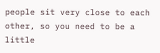people sit very close to each other, so you need to be a little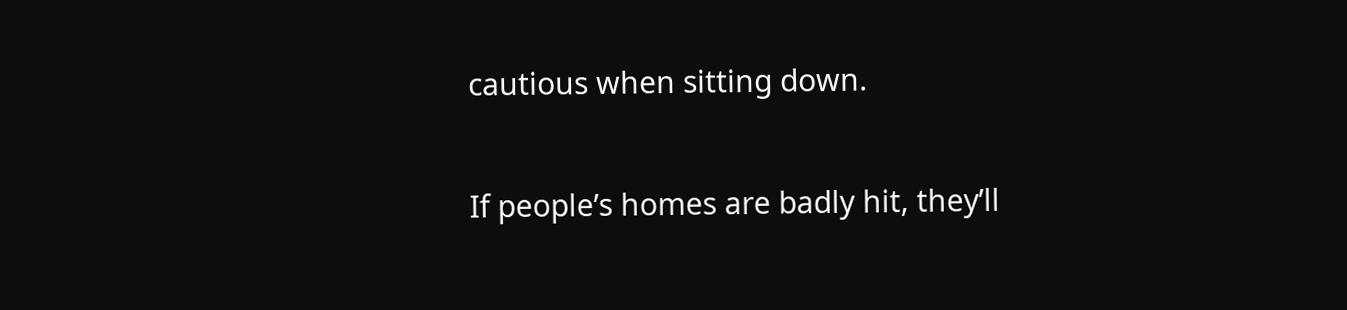cautious when sitting down.

If people’s homes are badly hit, they’ll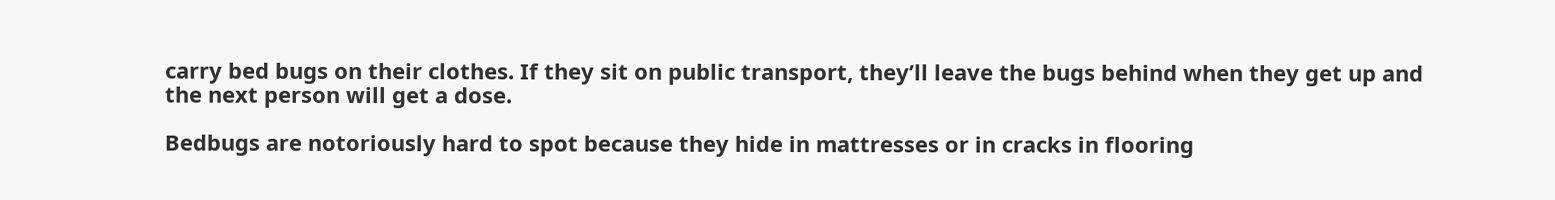carry bed bugs on their clothes. If they sit on public transport, they’ll leave the bugs behind when they get up and the next person will get a dose.

Bedbugs are notoriously hard to spot because they hide in mattresses or in cracks in flooring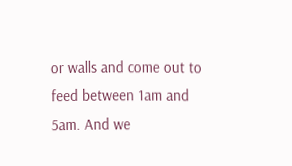or walls and come out to feed between 1am and 5am. And we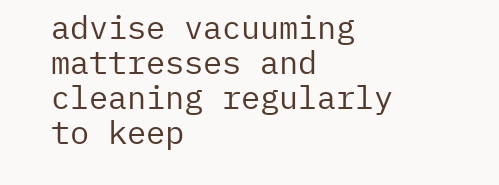advise vacuuming mattresses and cleaning regularly to keep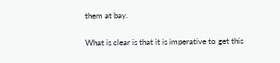them at bay.

What is clear is that it is imperative to get this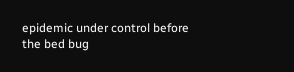epidemic under control before the bed bug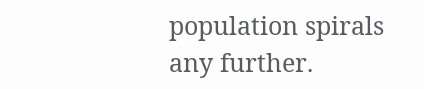population spirals any further.